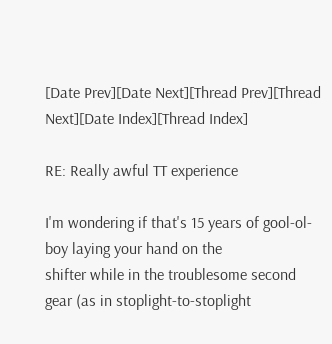[Date Prev][Date Next][Thread Prev][Thread Next][Date Index][Thread Index]

RE: Really awful TT experience

I'm wondering if that's 15 years of gool-ol-boy laying your hand on the
shifter while in the troublesome second gear (as in stoplight-to-stoplight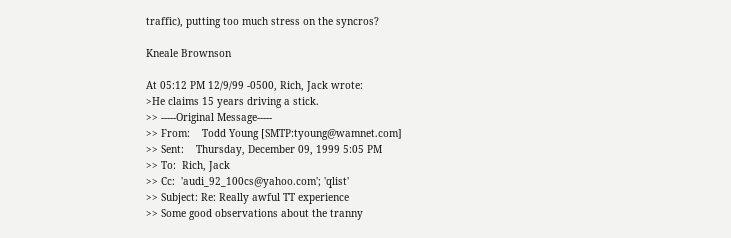traffic), putting too much stress on the syncros?

Kneale Brownson

At 05:12 PM 12/9/99 -0500, Rich, Jack wrote:
>He claims 15 years driving a stick.
>> -----Original Message-----
>> From:    Todd Young [SMTP:tyoung@wamnet.com]
>> Sent:    Thursday, December 09, 1999 5:05 PM
>> To:  Rich, Jack
>> Cc:  'audi_92_100cs@yahoo.com'; 'qlist'
>> Subject: Re: Really awful TT experience
>> Some good observations about the tranny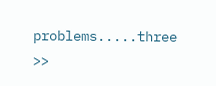problems.....three
>>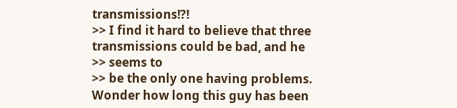transmissions!?!
>> I find it hard to believe that three transmissions could be bad, and he
>> seems to
>> be the only one having problems. Wonder how long this guy has been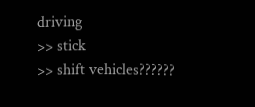driving
>> stick
>> shift vehicles??????